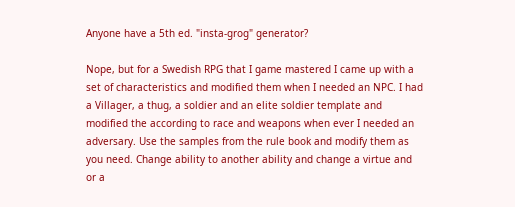Anyone have a 5th ed. "insta-grog" generator?

Nope, but for a Swedish RPG that I game mastered I came up with a set of characteristics and modified them when I needed an NPC. I had a Villager, a thug, a soldier and an elite soldier template and modified the according to race and weapons when ever I needed an adversary. Use the samples from the rule book and modify them as you need. Change ability to another ability and change a virtue and or a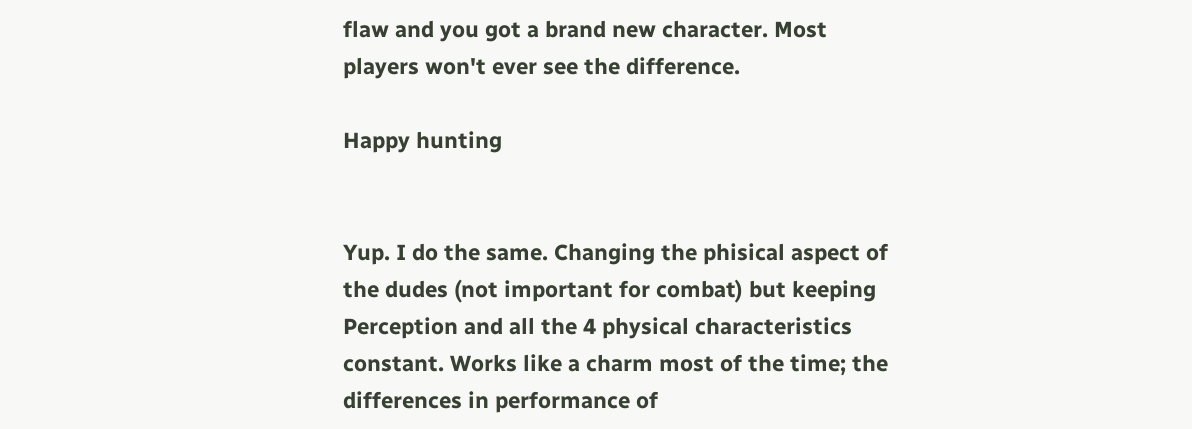flaw and you got a brand new character. Most players won't ever see the difference.

Happy hunting


Yup. I do the same. Changing the phisical aspect of the dudes (not important for combat) but keeping Perception and all the 4 physical characteristics constant. Works like a charm most of the time; the differences in performance of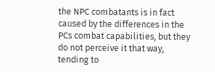the NPC combatants is in fact caused by the differences in the PCs combat capabilities, but they do not perceive it that way, tending to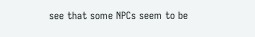see that some NPCs seem to be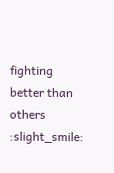fighting better than others :slight_smile: